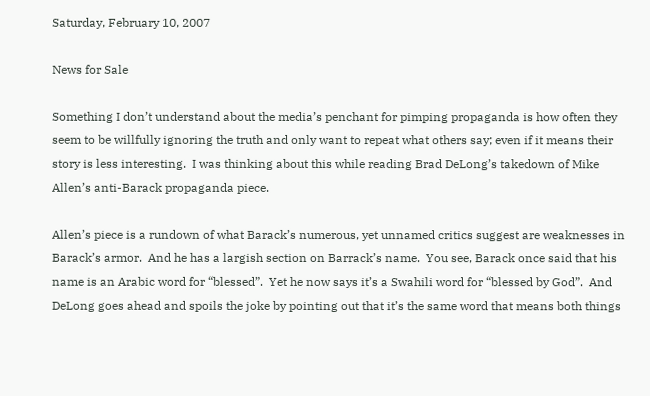Saturday, February 10, 2007

News for Sale

Something I don’t understand about the media’s penchant for pimping propaganda is how often they seem to be willfully ignoring the truth and only want to repeat what others say; even if it means their story is less interesting.  I was thinking about this while reading Brad DeLong’s takedown of Mike Allen’s anti-Barack propaganda piece.

Allen’s piece is a rundown of what Barack’s numerous, yet unnamed critics suggest are weaknesses in Barack’s armor.  And he has a largish section on Barrack’s name.  You see, Barack once said that his name is an Arabic word for “blessed”.  Yet he now says it’s a Swahili word for “blessed by God”.  And DeLong goes ahead and spoils the joke by pointing out that it’s the same word that means both things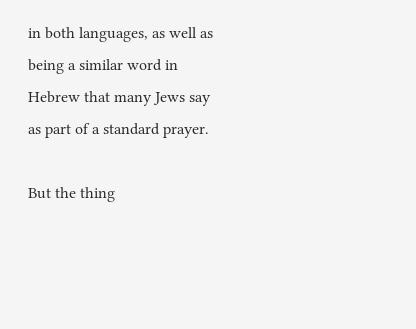in both languages, as well as being a similar word in Hebrew that many Jews say as part of a standard prayer.

But the thing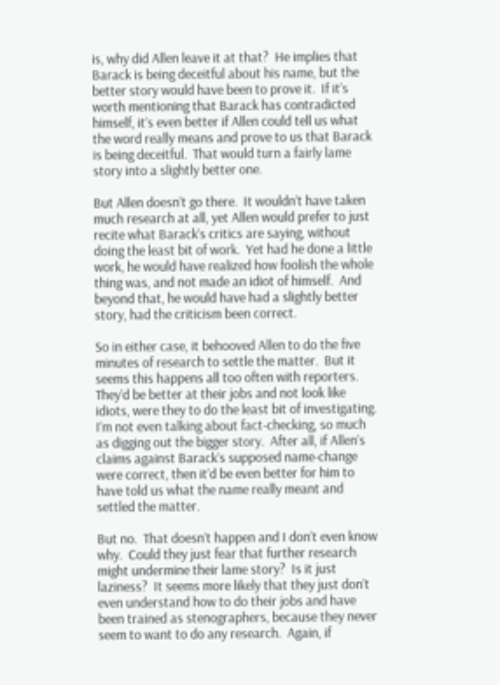is, why did Allen leave it at that?  He implies that Barack is being deceitful about his name, but the better story would have been to prove it.  If it’s worth mentioning that Barack has contradicted himself, it’s even better if Allen could tell us what the word really means and prove to us that Barack is being deceitful.  That would turn a fairly lame story into a slightly better one.

But Allen doesn’t go there.  It wouldn’t have taken much research at all, yet Allen would prefer to just recite what Barack’s critics are saying, without doing the least bit of work.  Yet had he done a little work, he would have realized how foolish the whole thing was, and not made an idiot of himself.  And beyond that, he would have had a slightly better story, had the criticism been correct.

So in either case, it behooved Allen to do the five minutes of research to settle the matter.  But it seems this happens all too often with reporters.  They’d be better at their jobs and not look like idiots, were they to do the least bit of investigating.  I’m not even talking about fact-checking, so much as digging out the bigger story.  After all, if Allen’s claims against Barack’s supposed name-change were correct, then it’d be even better for him to have told us what the name really meant and settled the matter.

But no.  That doesn’t happen and I don’t even know why.  Could they just fear that further research might undermine their lame story?  Is it just laziness?  It seems more likely that they just don’t even understand how to do their jobs and have been trained as stenographers, because they never seem to want to do any research.  Again, if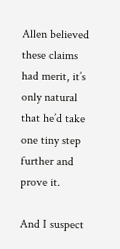Allen believed these claims had merit, it’s only natural that he’d take one tiny step further and prove it.

And I suspect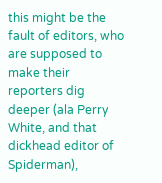this might be the fault of editors, who are supposed to make their reporters dig deeper (ala Perry White, and that dickhead editor of Spiderman),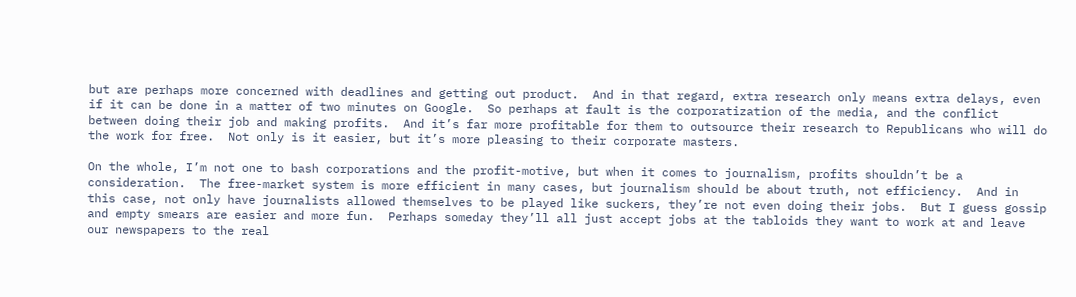but are perhaps more concerned with deadlines and getting out product.  And in that regard, extra research only means extra delays, even if it can be done in a matter of two minutes on Google.  So perhaps at fault is the corporatization of the media, and the conflict between doing their job and making profits.  And it’s far more profitable for them to outsource their research to Republicans who will do the work for free.  Not only is it easier, but it’s more pleasing to their corporate masters.

On the whole, I’m not one to bash corporations and the profit-motive, but when it comes to journalism, profits shouldn’t be a consideration.  The free-market system is more efficient in many cases, but journalism should be about truth, not efficiency.  And in this case, not only have journalists allowed themselves to be played like suckers, they’re not even doing their jobs.  But I guess gossip and empty smears are easier and more fun.  Perhaps someday they’ll all just accept jobs at the tabloids they want to work at and leave our newspapers to the real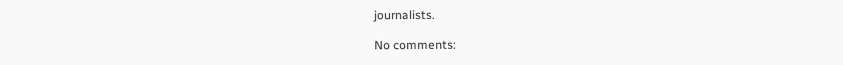journalists.

No comments: